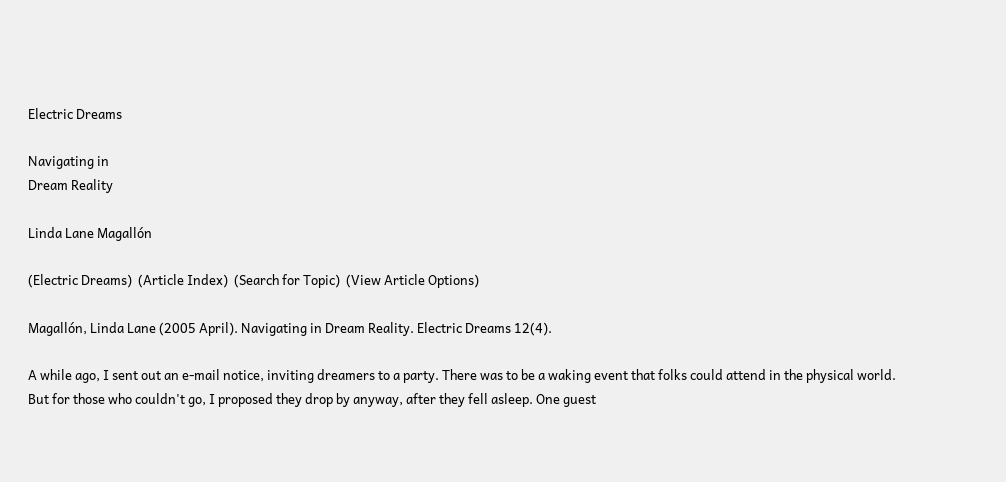Electric Dreams

Navigating in
Dream Reality

Linda Lane Magallón

(Electric Dreams)  (Article Index)  (Search for Topic)  (View Article Options)

Magallón, Linda Lane (2005 April). Navigating in Dream Reality. Electric Dreams 12(4).

A while ago, I sent out an e-mail notice, inviting dreamers to a party. There was to be a waking event that folks could attend in the physical world. But for those who couldn't go, I proposed they drop by anyway, after they fell asleep. One guest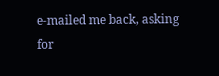e-mailed me back, asking for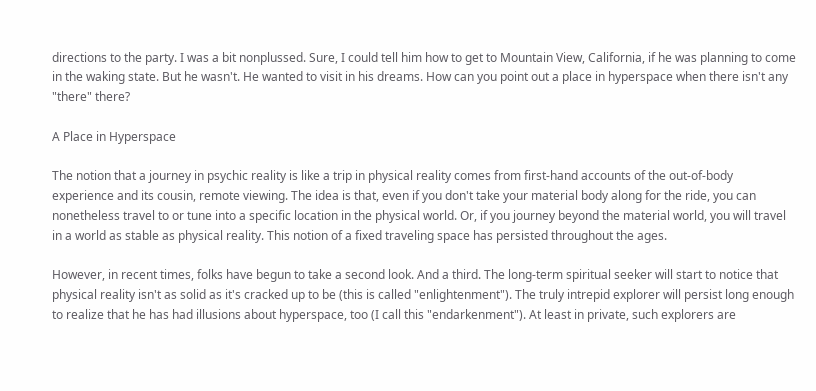directions to the party. I was a bit nonplussed. Sure, I could tell him how to get to Mountain View, California, if he was planning to come in the waking state. But he wasn't. He wanted to visit in his dreams. How can you point out a place in hyperspace when there isn't any "there" there?

A Place in Hyperspace

The notion that a journey in psychic reality is like a trip in physical reality comes from first-hand accounts of the out-of-body experience and its cousin, remote viewing. The idea is that, even if you don't take your material body along for the ride, you can nonetheless travel to or tune into a specific location in the physical world. Or, if you journey beyond the material world, you will travel in a world as stable as physical reality. This notion of a fixed traveling space has persisted throughout the ages.

However, in recent times, folks have begun to take a second look. And a third. The long-term spiritual seeker will start to notice that physical reality isn't as solid as it's cracked up to be (this is called "enlightenment"). The truly intrepid explorer will persist long enough to realize that he has had illusions about hyperspace, too (I call this "endarkenment"). At least in private, such explorers are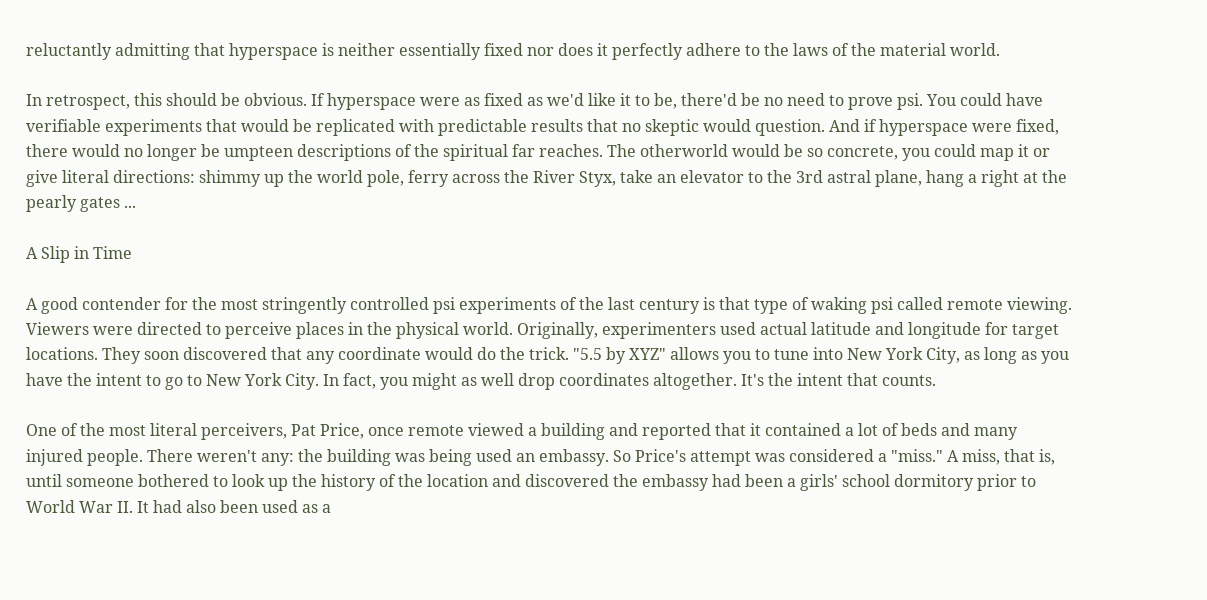reluctantly admitting that hyperspace is neither essentially fixed nor does it perfectly adhere to the laws of the material world.

In retrospect, this should be obvious. If hyperspace were as fixed as we'd like it to be, there'd be no need to prove psi. You could have verifiable experiments that would be replicated with predictable results that no skeptic would question. And if hyperspace were fixed, there would no longer be umpteen descriptions of the spiritual far reaches. The otherworld would be so concrete, you could map it or give literal directions: shimmy up the world pole, ferry across the River Styx, take an elevator to the 3rd astral plane, hang a right at the pearly gates ...

A Slip in Time

A good contender for the most stringently controlled psi experiments of the last century is that type of waking psi called remote viewing. Viewers were directed to perceive places in the physical world. Originally, experimenters used actual latitude and longitude for target locations. They soon discovered that any coordinate would do the trick. "5.5 by XYZ" allows you to tune into New York City, as long as you have the intent to go to New York City. In fact, you might as well drop coordinates altogether. It's the intent that counts.

One of the most literal perceivers, Pat Price, once remote viewed a building and reported that it contained a lot of beds and many injured people. There weren't any: the building was being used an embassy. So Price's attempt was considered a "miss." A miss, that is, until someone bothered to look up the history of the location and discovered the embassy had been a girls' school dormitory prior to World War II. It had also been used as a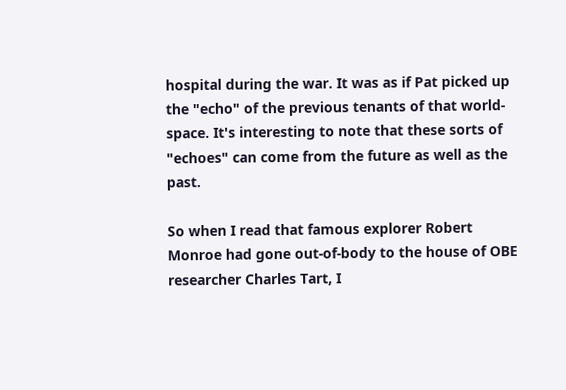hospital during the war. It was as if Pat picked up the "echo" of the previous tenants of that world-space. It's interesting to note that these sorts of "echoes" can come from the future as well as the past.

So when I read that famous explorer Robert Monroe had gone out-of-body to the house of OBE researcher Charles Tart, I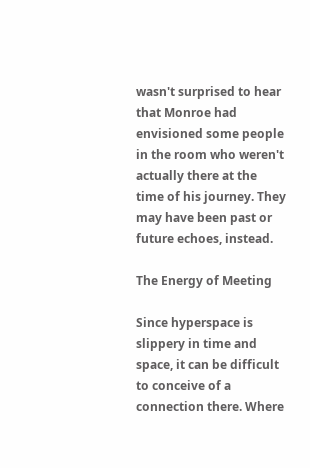wasn't surprised to hear that Monroe had envisioned some people in the room who weren't actually there at the time of his journey. They may have been past or future echoes, instead.

The Energy of Meeting

Since hyperspace is slippery in time and space, it can be difficult to conceive of a connection there. Where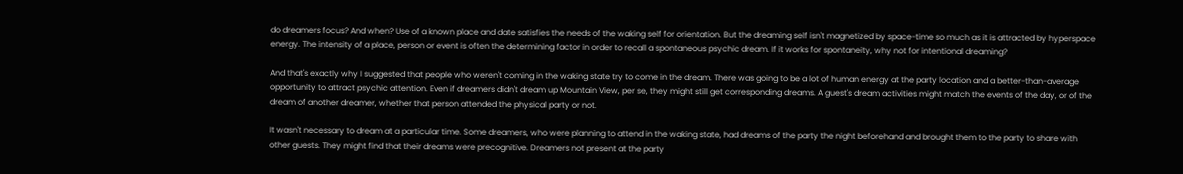do dreamers focus? And when? Use of a known place and date satisfies the needs of the waking self for orientation. But the dreaming self isn't magnetized by space-time so much as it is attracted by hyperspace energy. The intensity of a place, person or event is often the determining factor in order to recall a spontaneous psychic dream. If it works for spontaneity, why not for intentional dreaming?

And that's exactly why I suggested that people who weren't coming in the waking state try to come in the dream. There was going to be a lot of human energy at the party location and a better-than-average opportunity to attract psychic attention. Even if dreamers didn't dream up Mountain View, per se, they might still get corresponding dreams. A guest's dream activities might match the events of the day, or of the dream of another dreamer, whether that person attended the physical party or not.

It wasn't necessary to dream at a particular time. Some dreamers, who were planning to attend in the waking state, had dreams of the party the night beforehand and brought them to the party to share with other guests. They might find that their dreams were precognitive. Dreamers not present at the party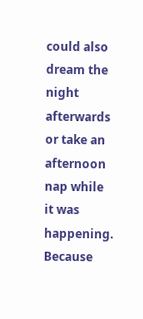could also dream the night afterwards or take an afternoon nap while it was happening. Because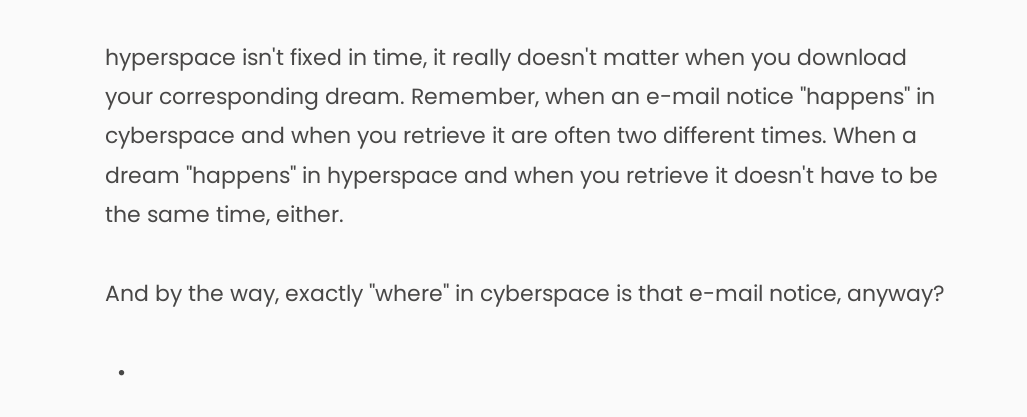hyperspace isn't fixed in time, it really doesn't matter when you download your corresponding dream. Remember, when an e-mail notice "happens" in cyberspace and when you retrieve it are often two different times. When a dream "happens" in hyperspace and when you retrieve it doesn't have to be the same time, either.

And by the way, exactly "where" in cyberspace is that e-mail notice, anyway?

  •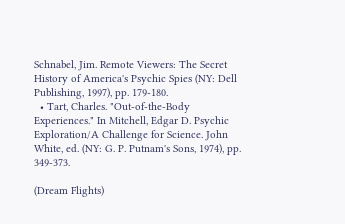Schnabel, Jim. Remote Viewers: The Secret History of America's Psychic Spies (NY: Dell Publishing, 1997), pp. 179-180.
  • Tart, Charles. "Out-of-the-Body Experiences." In Mitchell, Edgar D. Psychic Exploration/A Challenge for Science. John White, ed. (NY: G. P. Putnam's Sons, 1974), pp. 349-373.

(Dream Flights)